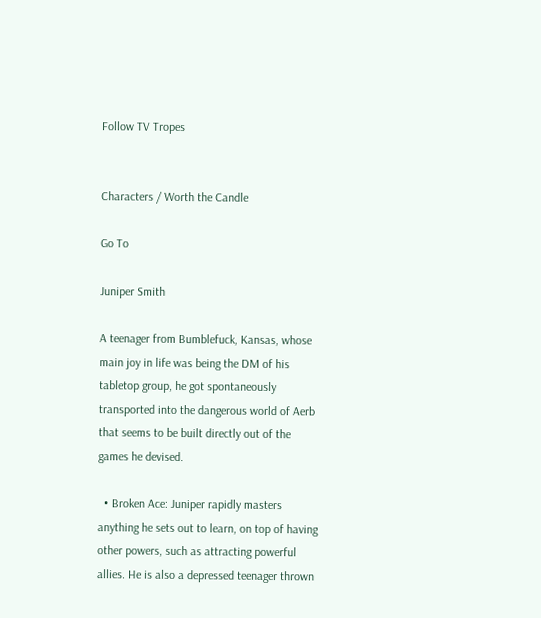Follow TV Tropes


Characters / Worth the Candle

Go To

Juniper Smith

A teenager from Bumblefuck, Kansas, whose main joy in life was being the DM of his tabletop group, he got spontaneously transported into the dangerous world of Aerb that seems to be built directly out of the games he devised.

  • Broken Ace: Juniper rapidly masters anything he sets out to learn, on top of having other powers, such as attracting powerful allies. He is also a depressed teenager thrown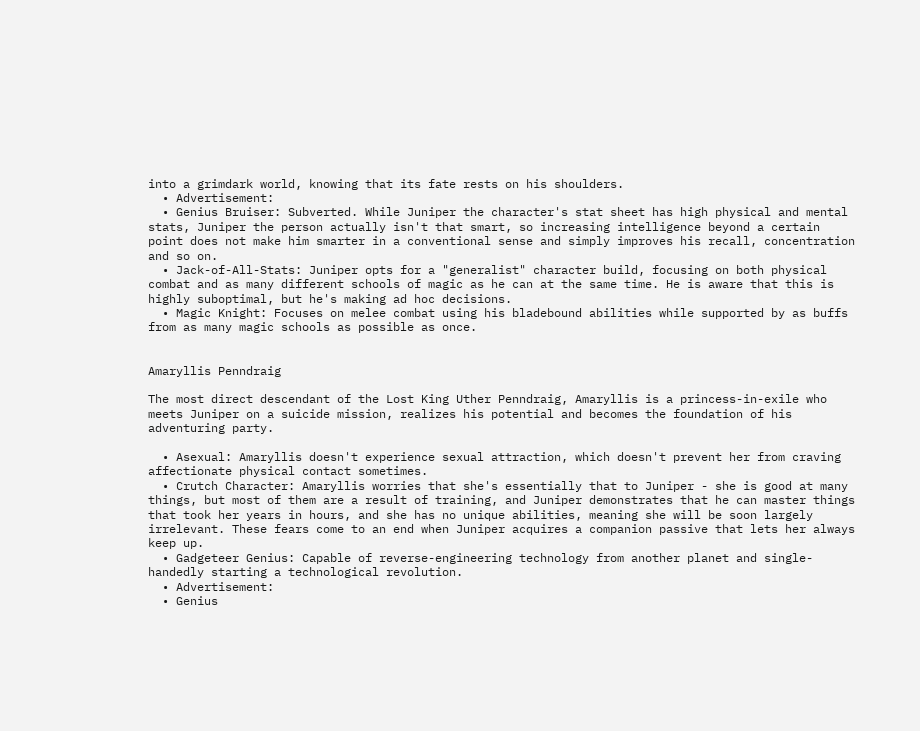into a grimdark world, knowing that its fate rests on his shoulders.
  • Advertisement:
  • Genius Bruiser: Subverted. While Juniper the character's stat sheet has high physical and mental stats, Juniper the person actually isn't that smart, so increasing intelligence beyond a certain point does not make him smarter in a conventional sense and simply improves his recall, concentration and so on.
  • Jack-of-All-Stats: Juniper opts for a "generalist" character build, focusing on both physical combat and as many different schools of magic as he can at the same time. He is aware that this is highly suboptimal, but he's making ad hoc decisions.
  • Magic Knight: Focuses on melee combat using his bladebound abilities while supported by as buffs from as many magic schools as possible as once.


Amaryllis Penndraig

The most direct descendant of the Lost King Uther Penndraig, Amaryllis is a princess-in-exile who meets Juniper on a suicide mission, realizes his potential and becomes the foundation of his adventuring party.

  • Asexual: Amaryllis doesn't experience sexual attraction, which doesn't prevent her from craving affectionate physical contact sometimes.
  • Crutch Character: Amaryllis worries that she's essentially that to Juniper - she is good at many things, but most of them are a result of training, and Juniper demonstrates that he can master things that took her years in hours, and she has no unique abilities, meaning she will be soon largely irrelevant. These fears come to an end when Juniper acquires a companion passive that lets her always keep up.
  • Gadgeteer Genius: Capable of reverse-engineering technology from another planet and single-handedly starting a technological revolution.
  • Advertisement:
  • Genius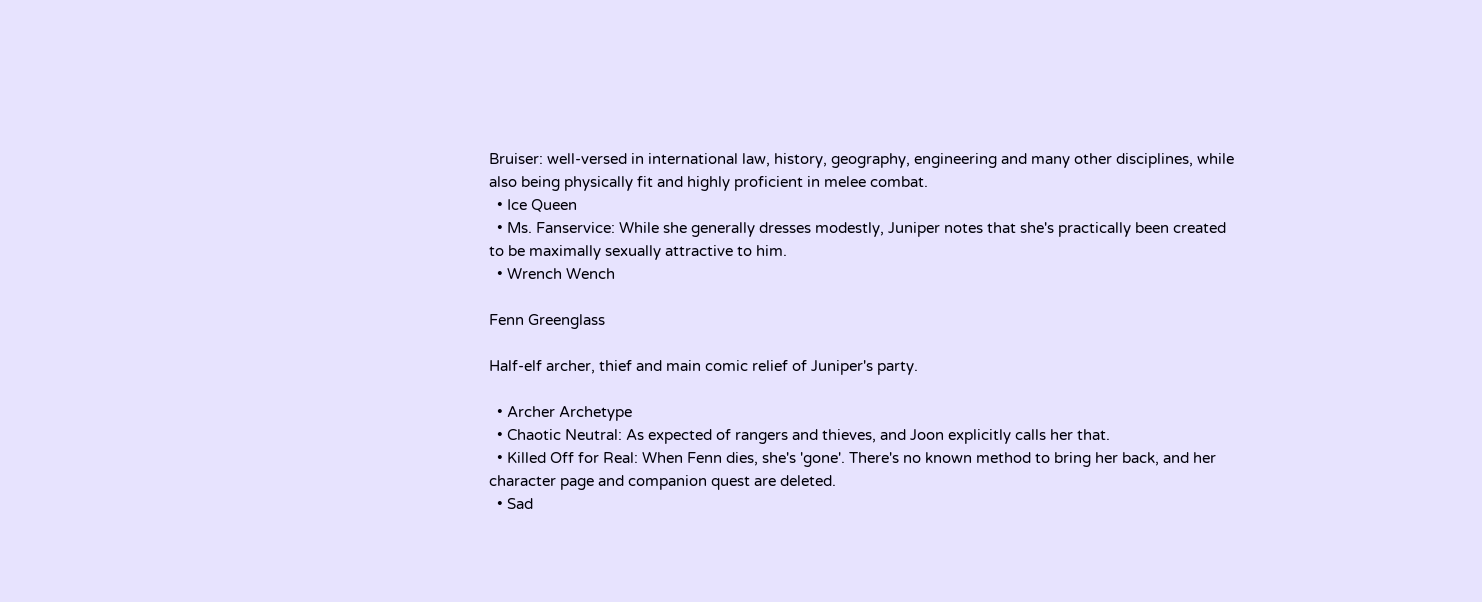Bruiser: well-versed in international law, history, geography, engineering and many other disciplines, while also being physically fit and highly proficient in melee combat.
  • Ice Queen
  • Ms. Fanservice: While she generally dresses modestly, Juniper notes that she's practically been created to be maximally sexually attractive to him.
  • Wrench Wench

Fenn Greenglass

Half-elf archer, thief and main comic relief of Juniper's party.

  • Archer Archetype
  • Chaotic Neutral: As expected of rangers and thieves, and Joon explicitly calls her that.
  • Killed Off for Real: When Fenn dies, she's 'gone'. There's no known method to bring her back, and her character page and companion quest are deleted.
  • Sad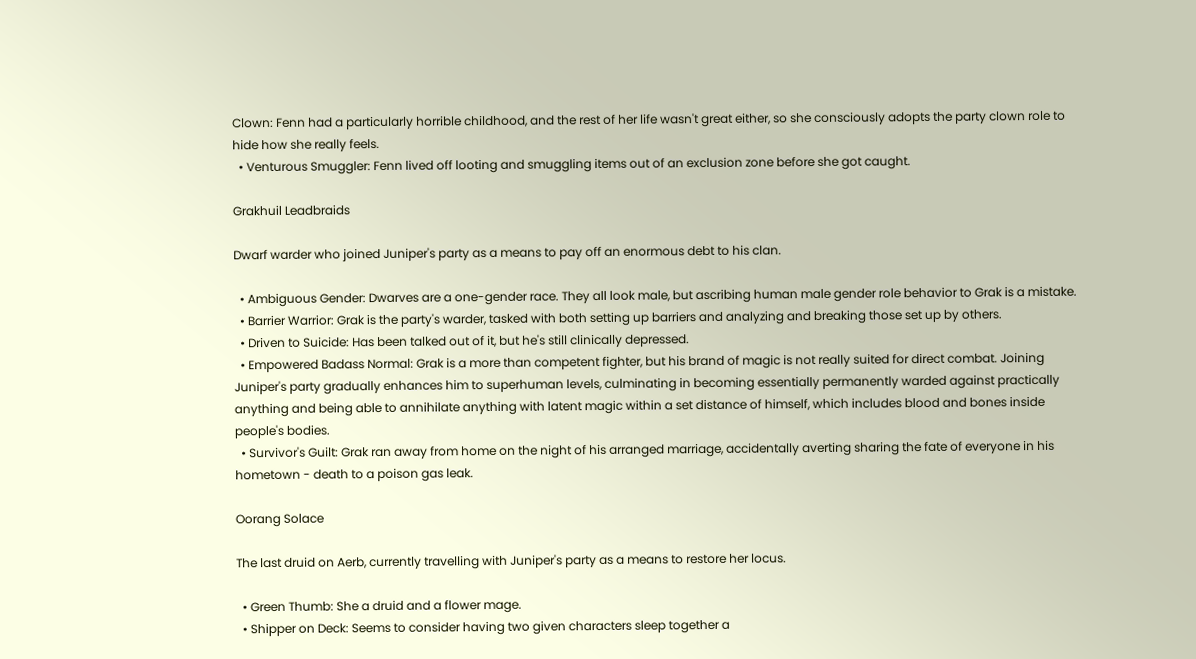Clown: Fenn had a particularly horrible childhood, and the rest of her life wasn't great either, so she consciously adopts the party clown role to hide how she really feels.
  • Venturous Smuggler: Fenn lived off looting and smuggling items out of an exclusion zone before she got caught.

Grakhuil Leadbraids

Dwarf warder who joined Juniper's party as a means to pay off an enormous debt to his clan.

  • Ambiguous Gender: Dwarves are a one-gender race. They all look male, but ascribing human male gender role behavior to Grak is a mistake.
  • Barrier Warrior: Grak is the party's warder, tasked with both setting up barriers and analyzing and breaking those set up by others.
  • Driven to Suicide: Has been talked out of it, but he's still clinically depressed.
  • Empowered Badass Normal: Grak is a more than competent fighter, but his brand of magic is not really suited for direct combat. Joining Juniper's party gradually enhances him to superhuman levels, culminating in becoming essentially permanently warded against practically anything and being able to annihilate anything with latent magic within a set distance of himself, which includes blood and bones inside people's bodies.
  • Survivor's Guilt: Grak ran away from home on the night of his arranged marriage, accidentally averting sharing the fate of everyone in his hometown - death to a poison gas leak.

Oorang Solace

The last druid on Aerb, currently travelling with Juniper's party as a means to restore her locus.

  • Green Thumb: She a druid and a flower mage.
  • Shipper on Deck: Seems to consider having two given characters sleep together a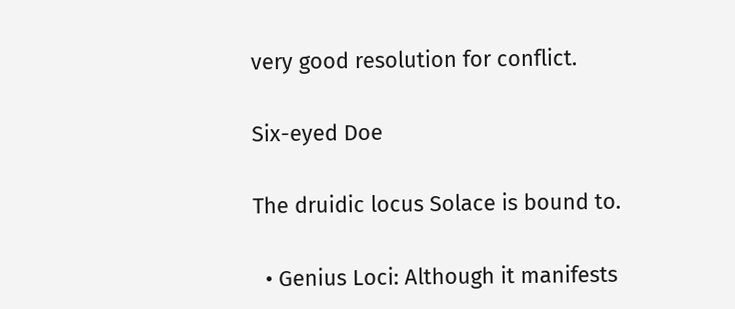very good resolution for conflict.

Six-eyed Doe

The druidic locus Solace is bound to.

  • Genius Loci: Although it manifests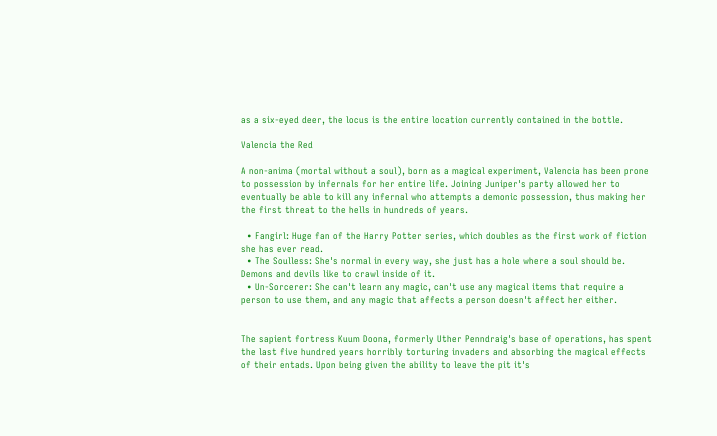as a six-eyed deer, the locus is the entire location currently contained in the bottle.

Valencia the Red

A non-anima (mortal without a soul), born as a magical experiment, Valencia has been prone to possession by infernals for her entire life. Joining Juniper's party allowed her to eventually be able to kill any infernal who attempts a demonic possession, thus making her the first threat to the hells in hundreds of years.

  • Fangirl: Huge fan of the Harry Potter series, which doubles as the first work of fiction she has ever read.
  • The Soulless: She's normal in every way, she just has a hole where a soul should be. Demons and devils like to crawl inside of it.
  • Un-Sorcerer: She can't learn any magic, can't use any magical items that require a person to use them, and any magic that affects a person doesn't affect her either.


The sapient fortress Kuum Doona, formerly Uther Penndraig's base of operations, has spent the last five hundred years horribly torturing invaders and absorbing the magical effects of their entads. Upon being given the ability to leave the pit it's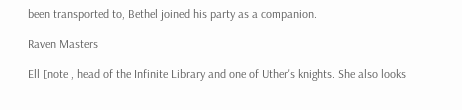been transported to, Bethel joined his party as a companion.

Raven Masters

Ell [note , head of the Infinite Library and one of Uther's knights. She also looks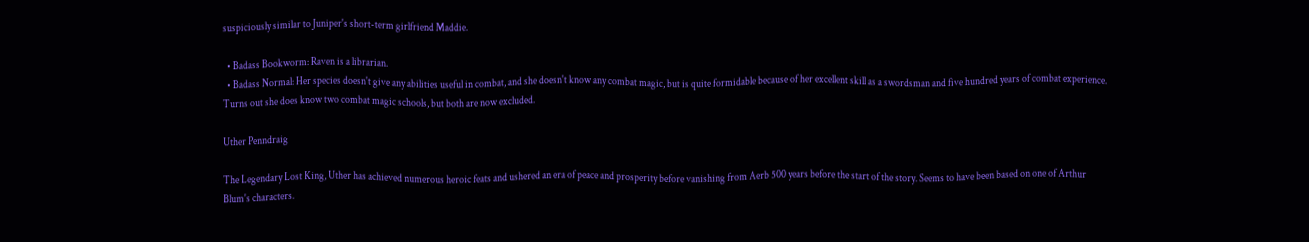suspiciously similar to Juniper's short-term girlfriend Maddie.

  • Badass Bookworm: Raven is a librarian.
  • Badass Normal: Her species doesn't give any abilities useful in combat, and she doesn't know any combat magic, but is quite formidable because of her excellent skill as a swordsman and five hundred years of combat experience. Turns out she does know two combat magic schools, but both are now excluded.

Uther Penndraig

The Legendary Lost King, Uther has achieved numerous heroic feats and ushered an era of peace and prosperity before vanishing from Aerb 500 years before the start of the story. Seems to have been based on one of Arthur Blum's characters.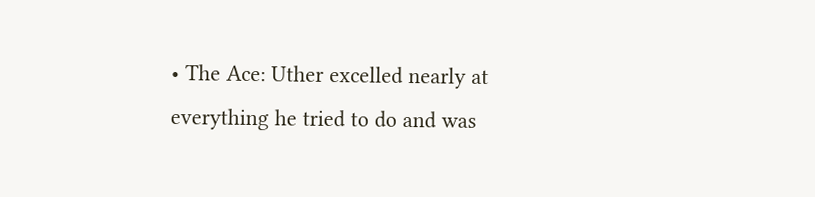• The Ace: Uther excelled nearly at everything he tried to do and was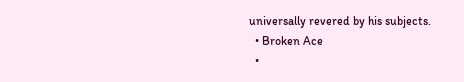universally revered by his subjects.
  • Broken Ace
  •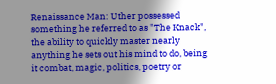Renaissance Man: Uther possessed something he referred to as "The Knack", the ability to quickly master nearly anything he sets out his mind to do, being it combat, magic, politics, poetry or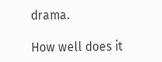drama.

How well does it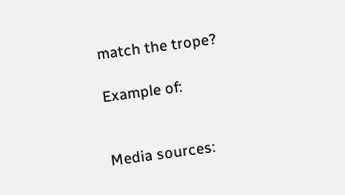match the trope?

Example of:


Media sources: